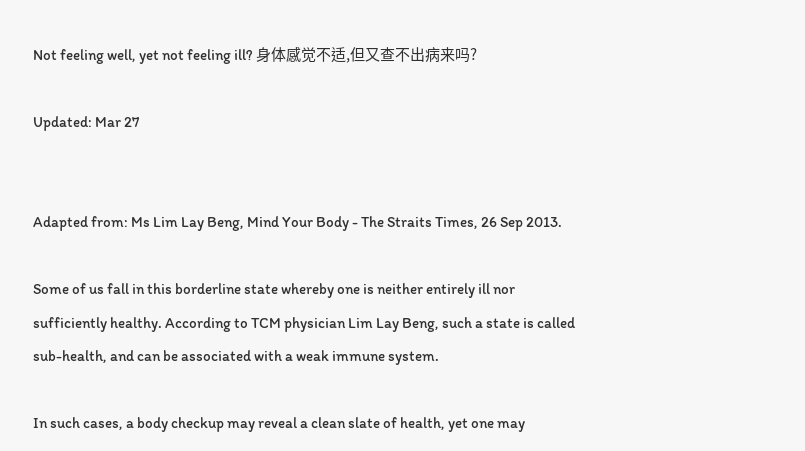Not feeling well, yet not feeling ill? 身体感觉不适,但又查不出病来吗?

Updated: Mar 27


Adapted from: Ms Lim Lay Beng, Mind Your Body - The Straits Times, 26 Sep 2013.

Some of us fall in this borderline state whereby one is neither entirely ill nor sufficiently healthy. According to TCM physician Lim Lay Beng, such a state is called sub-health, and can be associated with a weak immune system.

In such cases, a body checkup may reveal a clean slate of health, yet one may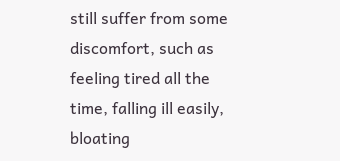still suffer from some discomfort, such as feeling tired all the time, falling ill easily, bloating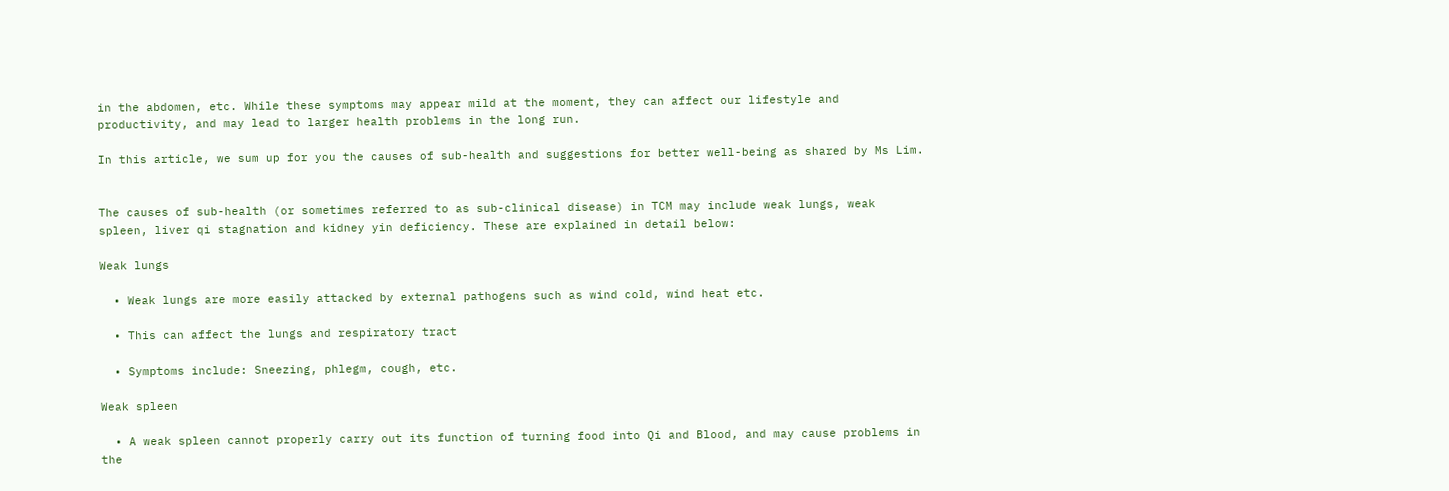in the abdomen, etc. While these symptoms may appear mild at the moment, they can affect our lifestyle and productivity, and may lead to larger health problems in the long run.

In this article, we sum up for you the causes of sub-health and suggestions for better well-being as shared by Ms Lim.


The causes of sub-health (or sometimes referred to as sub-clinical disease) in TCM may include weak lungs, weak spleen, liver qi stagnation and kidney yin deficiency. These are explained in detail below:

Weak lungs

  • Weak lungs are more easily attacked by external pathogens such as wind cold, wind heat etc.

  • This can affect the lungs and respiratory tract

  • Symptoms include: Sneezing, phlegm, cough, etc.

Weak spleen

  • A weak spleen cannot properly carry out its function of turning food into Qi and Blood, and may cause problems in the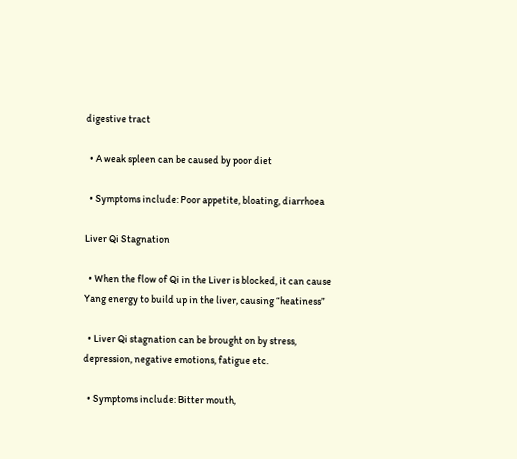digestive tract

  • A weak spleen can be caused by poor diet

  • Symptoms include: Poor appetite, bloating, diarrhoea

Liver Qi Stagnation

  • When the flow of Qi in the Liver is blocked, it can cause Yang energy to build up in the liver, causing “heatiness”

  • Liver Qi stagnation can be brought on by stress, depression, negative emotions, fatigue etc.

  • Symptoms include: Bitter mouth,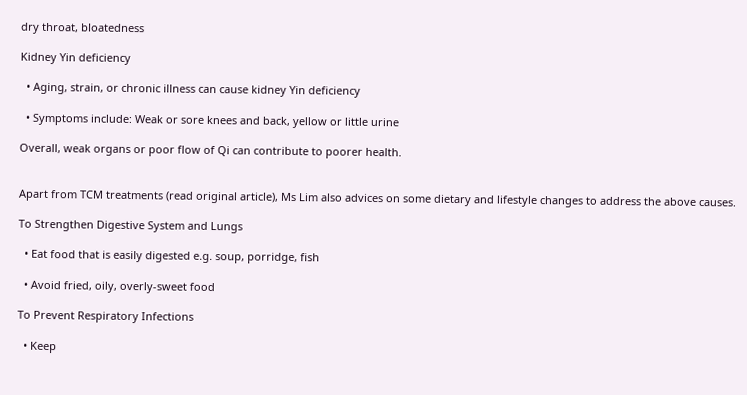dry throat, bloatedness

Kidney Yin deficiency

  • Aging, strain, or chronic illness can cause kidney Yin deficiency

  • Symptoms include: Weak or sore knees and back, yellow or little urine

Overall, weak organs or poor flow of Qi can contribute to poorer health.


Apart from TCM treatments (read original article), Ms Lim also advices on some dietary and lifestyle changes to address the above causes.

To Strengthen Digestive System and Lungs

  • Eat food that is easily digested e.g. soup, porridge, fish

  • Avoid fried, oily, overly-sweet food

To Prevent Respiratory Infections

  • Keep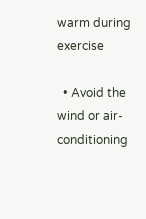warm during exercise

  • Avoid the wind or air-conditioning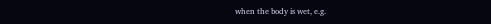when the body is wet, e.g.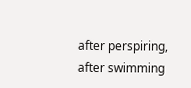after perspiring, after swimming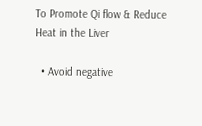To Promote Qi flow & Reduce Heat in the Liver

  • Avoid negative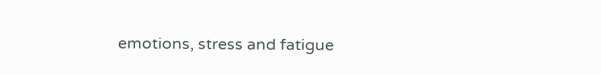emotions, stress and fatigue